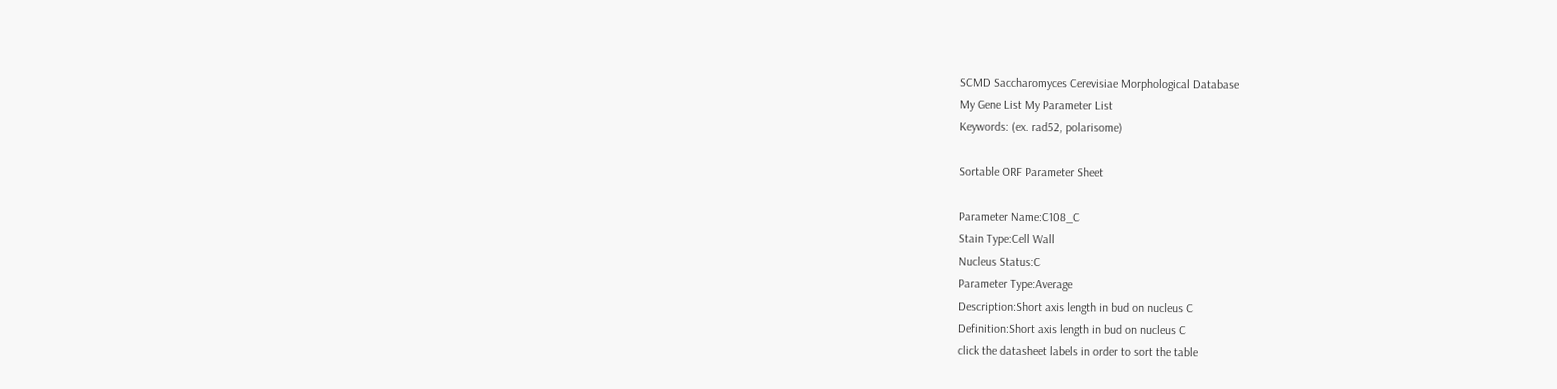SCMD Saccharomyces Cerevisiae Morphological Database
My Gene List My Parameter List
Keywords: (ex. rad52, polarisome)

Sortable ORF Parameter Sheet

Parameter Name:C108_C
Stain Type:Cell Wall
Nucleus Status:C
Parameter Type:Average
Description:Short axis length in bud on nucleus C
Definition:Short axis length in bud on nucleus C
click the datasheet labels in order to sort the table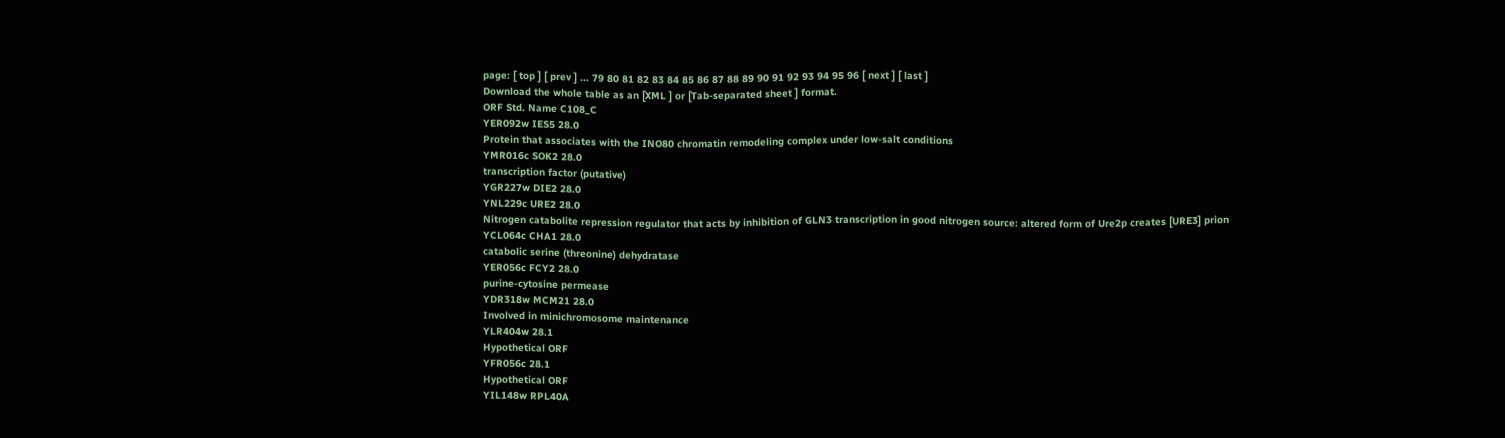page: [ top ] [ prev ] ... 79 80 81 82 83 84 85 86 87 88 89 90 91 92 93 94 95 96 [ next ] [ last ]
Download the whole table as an [XML ] or [Tab-separated sheet ] format.
ORF Std. Name C108_C
YER092w IES5 28.0
Protein that associates with the INO80 chromatin remodeling complex under low-salt conditions
YMR016c SOK2 28.0
transcription factor (putative)
YGR227w DIE2 28.0
YNL229c URE2 28.0
Nitrogen catabolite repression regulator that acts by inhibition of GLN3 transcription in good nitrogen source: altered form of Ure2p creates [URE3] prion
YCL064c CHA1 28.0
catabolic serine (threonine) dehydratase
YER056c FCY2 28.0
purine-cytosine permease
YDR318w MCM21 28.0
Involved in minichromosome maintenance
YLR404w 28.1
Hypothetical ORF
YFR056c 28.1
Hypothetical ORF
YIL148w RPL40A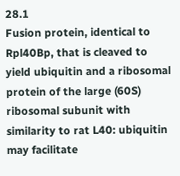28.1
Fusion protein, identical to Rpl40Bp, that is cleaved to yield ubiquitin and a ribosomal protein of the large (60S) ribosomal subunit with similarity to rat L40: ubiquitin may facilitate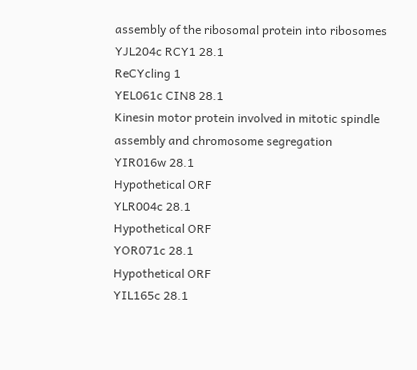assembly of the ribosomal protein into ribosomes
YJL204c RCY1 28.1
ReCYcling 1
YEL061c CIN8 28.1
Kinesin motor protein involved in mitotic spindle assembly and chromosome segregation
YIR016w 28.1
Hypothetical ORF
YLR004c 28.1
Hypothetical ORF
YOR071c 28.1
Hypothetical ORF
YIL165c 28.1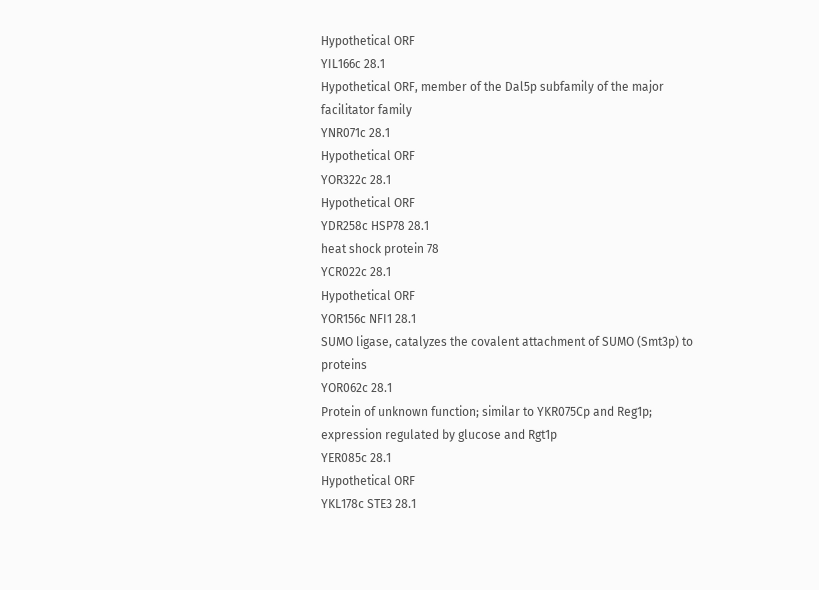Hypothetical ORF
YIL166c 28.1
Hypothetical ORF, member of the Dal5p subfamily of the major facilitator family
YNR071c 28.1
Hypothetical ORF
YOR322c 28.1
Hypothetical ORF
YDR258c HSP78 28.1
heat shock protein 78
YCR022c 28.1
Hypothetical ORF
YOR156c NFI1 28.1
SUMO ligase, catalyzes the covalent attachment of SUMO (Smt3p) to proteins
YOR062c 28.1
Protein of unknown function; similar to YKR075Cp and Reg1p; expression regulated by glucose and Rgt1p
YER085c 28.1
Hypothetical ORF
YKL178c STE3 28.1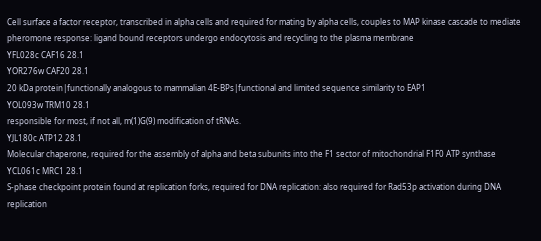Cell surface a factor receptor, transcribed in alpha cells and required for mating by alpha cells, couples to MAP kinase cascade to mediate pheromone response: ligand bound receptors undergo endocytosis and recycling to the plasma membrane
YFL028c CAF16 28.1
YOR276w CAF20 28.1
20 kDa protein|functionally analogous to mammalian 4E-BPs|functional and limited sequence similarity to EAP1
YOL093w TRM10 28.1
responsible for most, if not all, m(1)G(9) modification of tRNAs.
YJL180c ATP12 28.1
Molecular chaperone, required for the assembly of alpha and beta subunits into the F1 sector of mitochondrial F1F0 ATP synthase
YCL061c MRC1 28.1
S-phase checkpoint protein found at replication forks, required for DNA replication: also required for Rad53p activation during DNA replication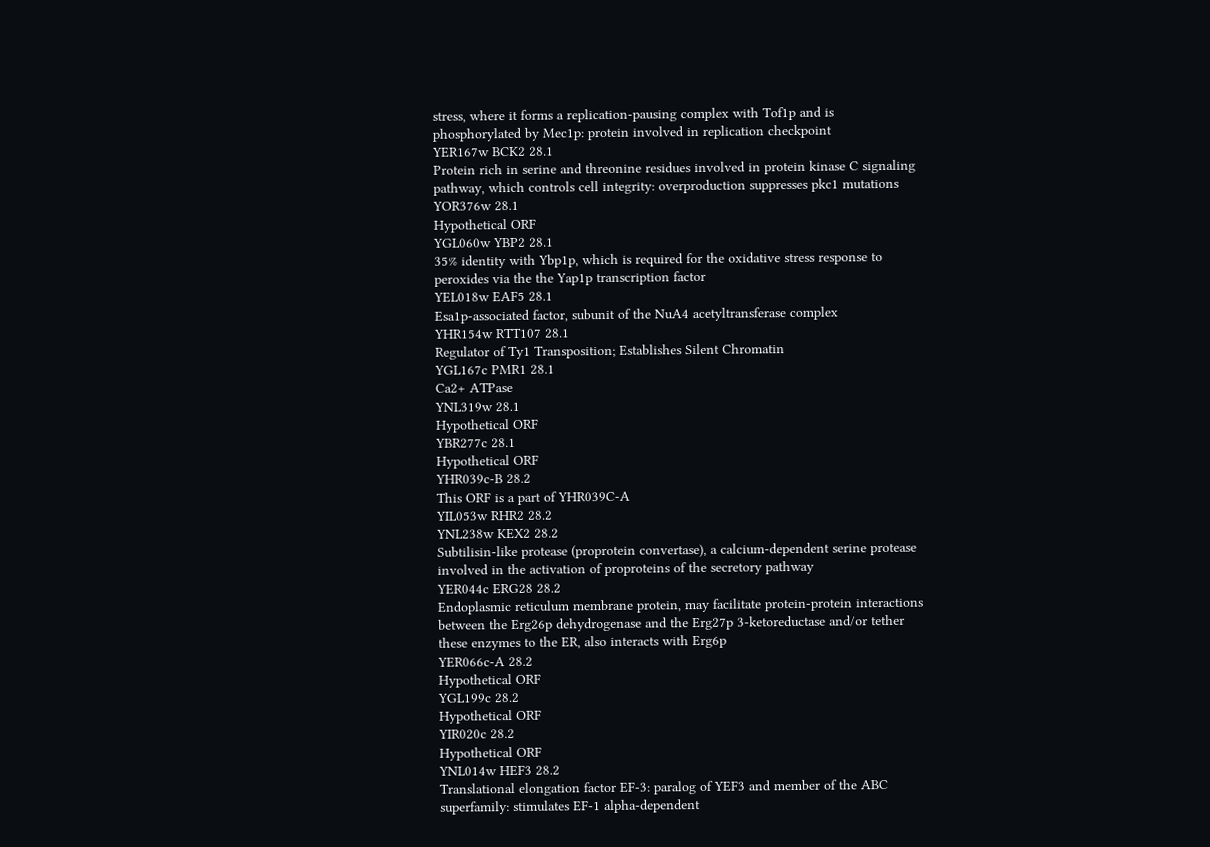stress, where it forms a replication-pausing complex with Tof1p and is phosphorylated by Mec1p: protein involved in replication checkpoint
YER167w BCK2 28.1
Protein rich in serine and threonine residues involved in protein kinase C signaling pathway, which controls cell integrity: overproduction suppresses pkc1 mutations
YOR376w 28.1
Hypothetical ORF
YGL060w YBP2 28.1
35% identity with Ybp1p, which is required for the oxidative stress response to peroxides via the the Yap1p transcription factor
YEL018w EAF5 28.1
Esa1p-associated factor, subunit of the NuA4 acetyltransferase complex
YHR154w RTT107 28.1
Regulator of Ty1 Transposition; Establishes Silent Chromatin
YGL167c PMR1 28.1
Ca2+ ATPase
YNL319w 28.1
Hypothetical ORF
YBR277c 28.1
Hypothetical ORF
YHR039c-B 28.2
This ORF is a part of YHR039C-A
YIL053w RHR2 28.2
YNL238w KEX2 28.2
Subtilisin-like protease (proprotein convertase), a calcium-dependent serine protease involved in the activation of proproteins of the secretory pathway
YER044c ERG28 28.2
Endoplasmic reticulum membrane protein, may facilitate protein-protein interactions between the Erg26p dehydrogenase and the Erg27p 3-ketoreductase and/or tether these enzymes to the ER, also interacts with Erg6p
YER066c-A 28.2
Hypothetical ORF
YGL199c 28.2
Hypothetical ORF
YIR020c 28.2
Hypothetical ORF
YNL014w HEF3 28.2
Translational elongation factor EF-3: paralog of YEF3 and member of the ABC superfamily: stimulates EF-1 alpha-dependent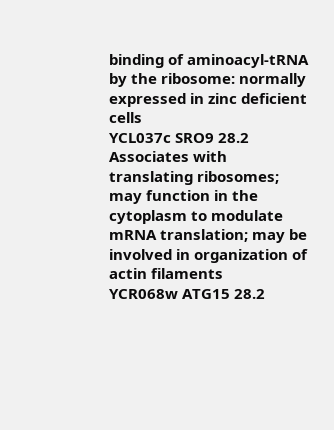binding of aminoacyl-tRNA by the ribosome: normally expressed in zinc deficient cells
YCL037c SRO9 28.2
Associates with translating ribosomes; may function in the cytoplasm to modulate mRNA translation; may be involved in organization of actin filaments
YCR068w ATG15 28.2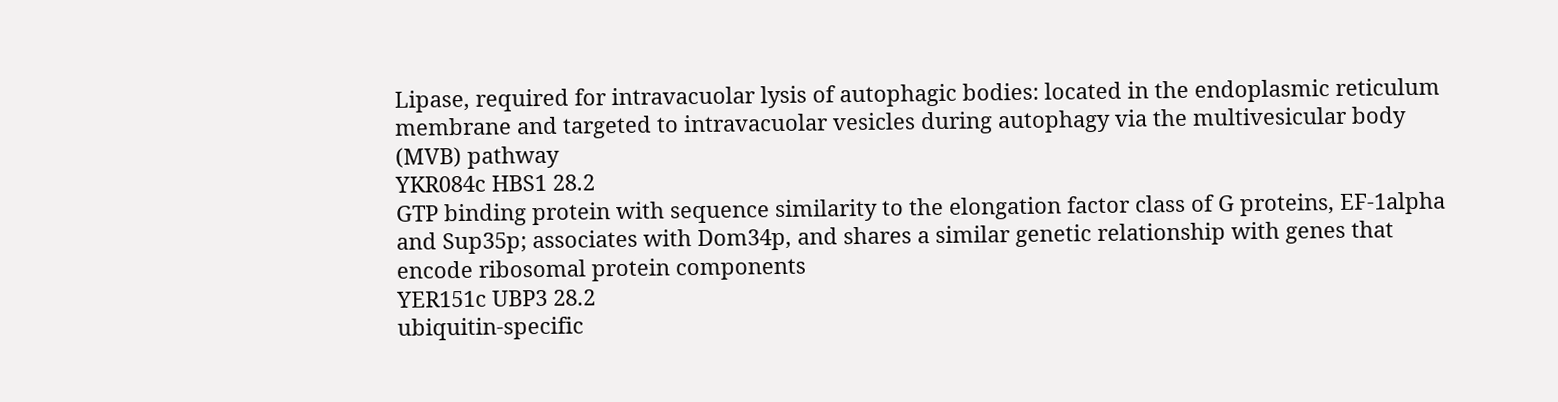Lipase, required for intravacuolar lysis of autophagic bodies: located in the endoplasmic reticulum membrane and targeted to intravacuolar vesicles during autophagy via the multivesicular body (MVB) pathway
YKR084c HBS1 28.2
GTP binding protein with sequence similarity to the elongation factor class of G proteins, EF-1alpha and Sup35p; associates with Dom34p, and shares a similar genetic relationship with genes that encode ribosomal protein components
YER151c UBP3 28.2
ubiquitin-specific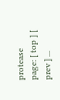protease
page: [ top ] [ prev ] ...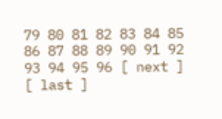79 80 81 82 83 84 85 86 87 88 89 90 91 92 93 94 95 96 [ next ] [ last ]